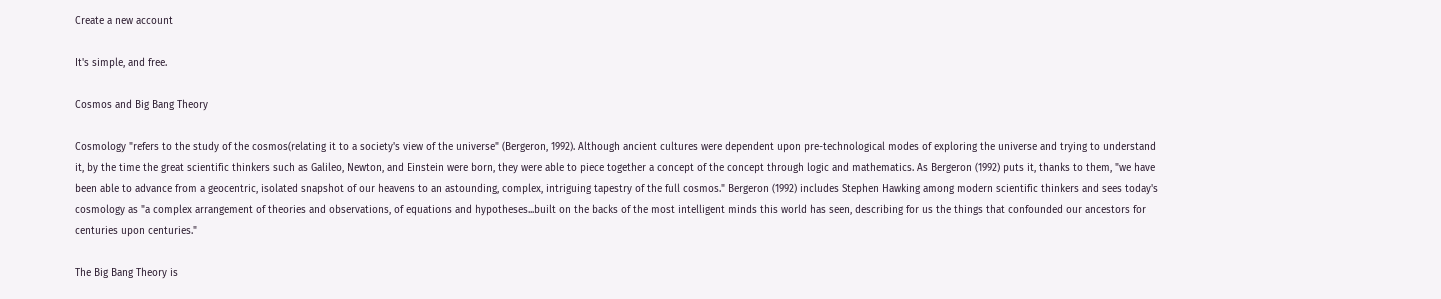Create a new account

It's simple, and free.

Cosmos and Big Bang Theory

Cosmology "refers to the study of the cosmos(relating it to a society's view of the universe" (Bergeron, 1992). Although ancient cultures were dependent upon pre-technological modes of exploring the universe and trying to understand it, by the time the great scientific thinkers such as Galileo, Newton, and Einstein were born, they were able to piece together a concept of the concept through logic and mathematics. As Bergeron (1992) puts it, thanks to them, "we have been able to advance from a geocentric, isolated snapshot of our heavens to an astounding, complex, intriguing tapestry of the full cosmos." Bergeron (1992) includes Stephen Hawking among modern scientific thinkers and sees today's cosmology as "a complex arrangement of theories and observations, of equations and hypotheses...built on the backs of the most intelligent minds this world has seen, describing for us the things that confounded our ancestors for centuries upon centuries."

The Big Bang Theory is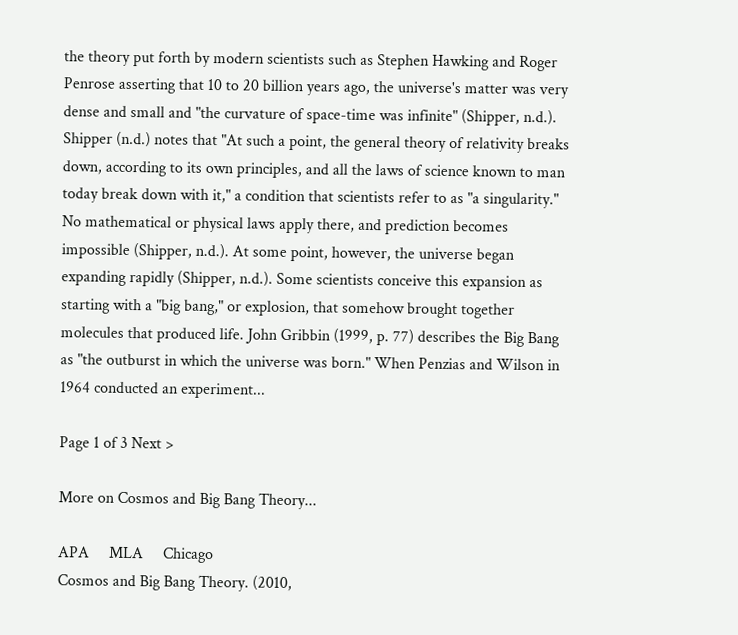the theory put forth by modern scientists such as Stephen Hawking and Roger Penrose asserting that 10 to 20 billion years ago, the universe's matter was very dense and small and "the curvature of space-time was infinite" (Shipper, n.d.). Shipper (n.d.) notes that "At such a point, the general theory of relativity breaks down, according to its own principles, and all the laws of science known to man today break down with it," a condition that scientists refer to as "a singularity." No mathematical or physical laws apply there, and prediction becomes impossible (Shipper, n.d.). At some point, however, the universe began expanding rapidly (Shipper, n.d.). Some scientists conceive this expansion as starting with a "big bang," or explosion, that somehow brought together molecules that produced life. John Gribbin (1999, p. 77) describes the Big Bang as "the outburst in which the universe was born." When Penzias and Wilson in 1964 conducted an experiment...

Page 1 of 3 Next >

More on Cosmos and Big Bang Theory...

APA     MLA     Chicago
Cosmos and Big Bang Theory. (2010,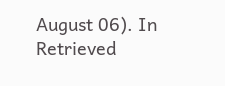August 06). In Retrieved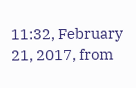11:32, February 21, 2017, from